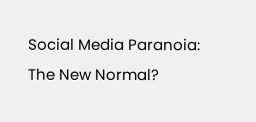Social Media Paranoia: The New Normal?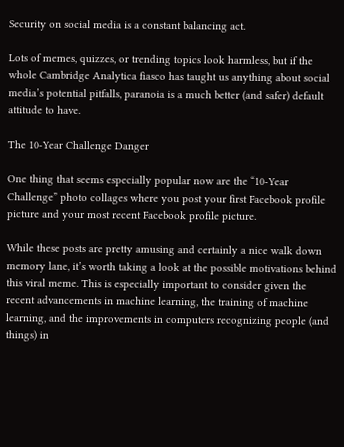Security on social media is a constant balancing act.

Lots of memes, quizzes, or trending topics look harmless, but if the whole Cambridge Analytica fiasco has taught us anything about social media’s potential pitfalls, paranoia is a much better (and safer) default attitude to have.

The 10-Year Challenge Danger

One thing that seems especially popular now are the “10-Year Challenge” photo collages where you post your first Facebook profile picture and your most recent Facebook profile picture.

While these posts are pretty amusing and certainly a nice walk down memory lane, it’s worth taking a look at the possible motivations behind this viral meme. This is especially important to consider given the recent advancements in machine learning, the training of machine learning, and the improvements in computers recognizing people (and things) in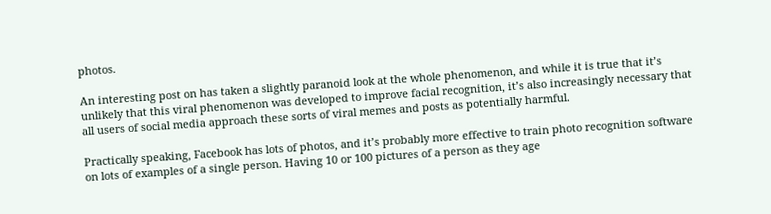photos.

An interesting post on has taken a slightly paranoid look at the whole phenomenon, and while it is true that it’s unlikely that this viral phenomenon was developed to improve facial recognition, it’s also increasingly necessary that all users of social media approach these sorts of viral memes and posts as potentially harmful.

Practically speaking, Facebook has lots of photos, and it’s probably more effective to train photo recognition software on lots of examples of a single person. Having 10 or 100 pictures of a person as they age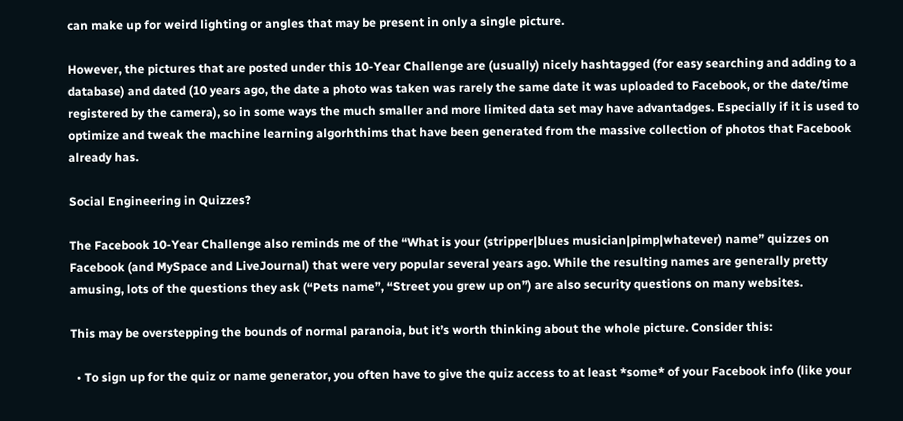can make up for weird lighting or angles that may be present in only a single picture.

However, the pictures that are posted under this 10-Year Challenge are (usually) nicely hashtagged (for easy searching and adding to a database) and dated (10 years ago, the date a photo was taken was rarely the same date it was uploaded to Facebook, or the date/time registered by the camera), so in some ways the much smaller and more limited data set may have advantadges. Especially if it is used to optimize and tweak the machine learning algorhthims that have been generated from the massive collection of photos that Facebook already has.

Social Engineering in Quizzes?

The Facebook 10-Year Challenge also reminds me of the “What is your (stripper|blues musician|pimp|whatever) name” quizzes on Facebook (and MySpace and LiveJournal) that were very popular several years ago. While the resulting names are generally pretty amusing, lots of the questions they ask (“Pets name”, “Street you grew up on”) are also security questions on many websites.

This may be overstepping the bounds of normal paranoia, but it’s worth thinking about the whole picture. Consider this:

  • To sign up for the quiz or name generator, you often have to give the quiz access to at least *some* of your Facebook info (like your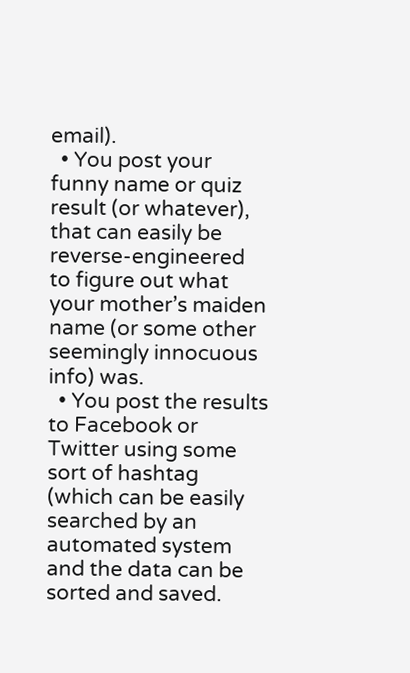email).
  • You post your funny name or quiz result (or whatever), that can easily be reverse-engineered to figure out what your mother’s maiden name (or some other seemingly innocuous info) was.
  • You post the results to Facebook or Twitter using some sort of hashtag (which can be easily searched by an automated system and the data can be sorted and saved.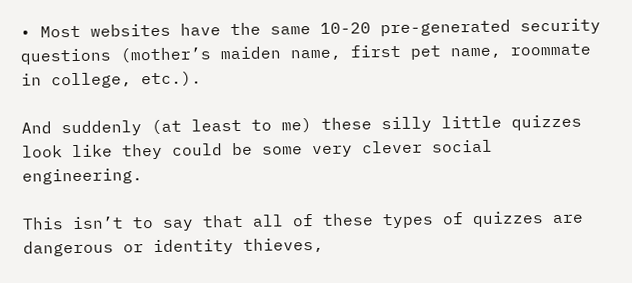• Most websites have the same 10-20 pre-generated security questions (mother’s maiden name, first pet name, roommate in college, etc.).

And suddenly (at least to me) these silly little quizzes look like they could be some very clever social engineering.

This isn’t to say that all of these types of quizzes are dangerous or identity thieves,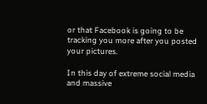or that Facebook is going to be tracking you more after you posted your pictures.

In this day of extreme social media and massive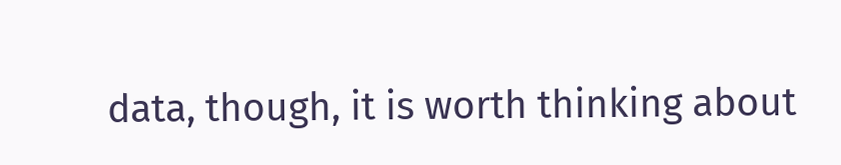data, though, it is worth thinking about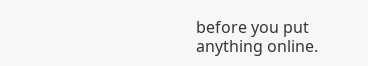before you put anything online.